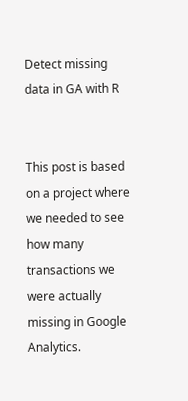Detect missing data in GA with R


This post is based on a project where we needed to see how many transactions we were actually missing in Google Analytics.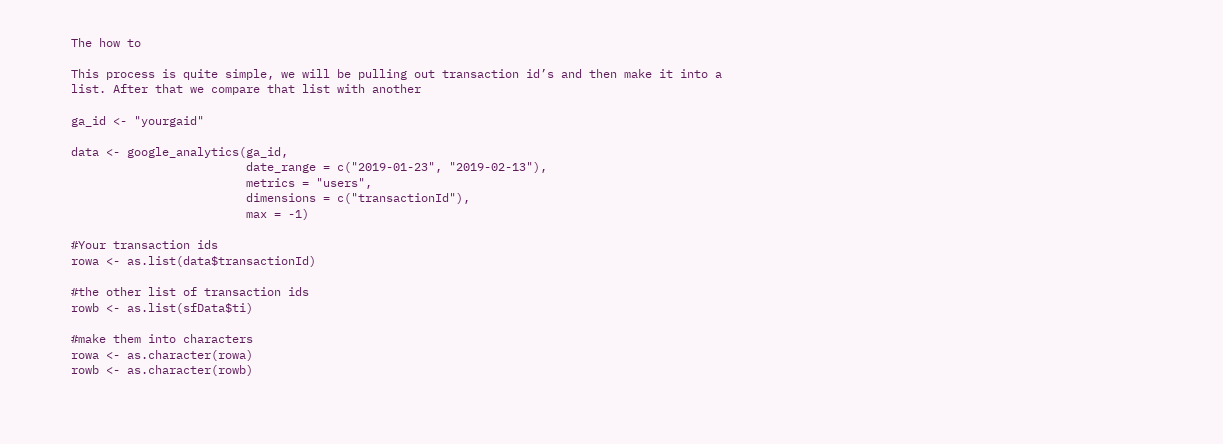The how to

This process is quite simple, we will be pulling out transaction id’s and then make it into a list. After that we compare that list with another

ga_id <- "yourgaid"

data <- google_analytics(ga_id,
                         date_range = c("2019-01-23", "2019-02-13"),
                         metrics = "users",
                         dimensions = c("transactionId"),
                         max = -1)

#Your transaction ids
rowa <- as.list(data$transactionId)

#the other list of transaction ids
rowb <- as.list(sfData$ti)

#make them into characters
rowa <- as.character(rowa)
rowb <- as.character(rowb)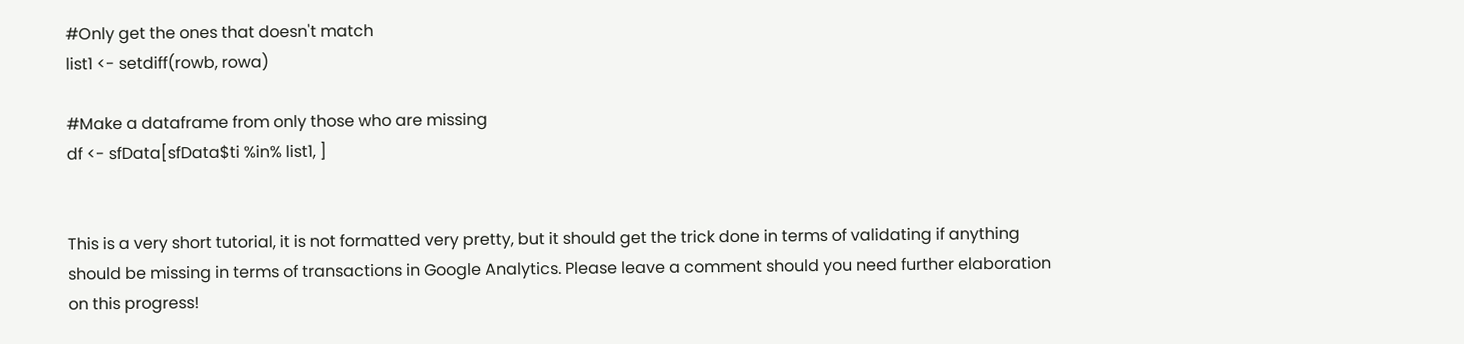#Only get the ones that doesn't match
list1 <- setdiff(rowb, rowa)

#Make a dataframe from only those who are missing
df <- sfData[sfData$ti %in% list1, ]


This is a very short tutorial, it is not formatted very pretty, but it should get the trick done in terms of validating if anything should be missing in terms of transactions in Google Analytics. Please leave a comment should you need further elaboration on this progress!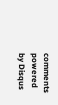comments powered by Disqus